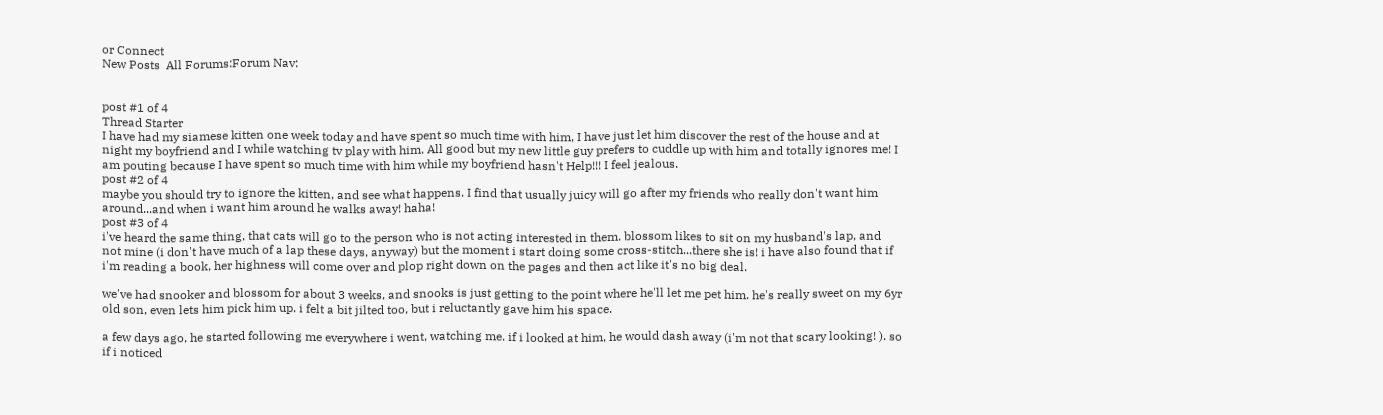or Connect
New Posts  All Forums:Forum Nav:


post #1 of 4
Thread Starter
I have had my siamese kitten one week today and have spent so much time with him, I have just let him discover the rest of the house and at night my boyfriend and I while watching tv play with him. All good but my new little guy prefers to cuddle up with him and totally ignores me! I am pouting because I have spent so much time with him while my boyfriend hasn't Help!!! I feel jealous.
post #2 of 4
maybe you should try to ignore the kitten, and see what happens. I find that usually juicy will go after my friends who really don't want him around...and when i want him around he walks away! haha!
post #3 of 4
i've heard the same thing, that cats will go to the person who is not acting interested in them. blossom likes to sit on my husband's lap, and not mine (i don't have much of a lap these days, anyway) but the moment i start doing some cross-stitch...there she is! i have also found that if i'm reading a book, her highness will come over and plop right down on the pages and then act like it's no big deal.

we've had snooker and blossom for about 3 weeks, and snooks is just getting to the point where he'll let me pet him. he's really sweet on my 6yr old son, even lets him pick him up. i felt a bit jilted too, but i reluctantly gave him his space.

a few days ago, he started following me everywhere i went, watching me. if i looked at him, he would dash away (i'm not that scary looking! ). so if i noticed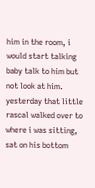him in the room, i would start talking baby talk to him but not look at him. yesterday that little rascal walked over to where i was sitting, sat on his bottom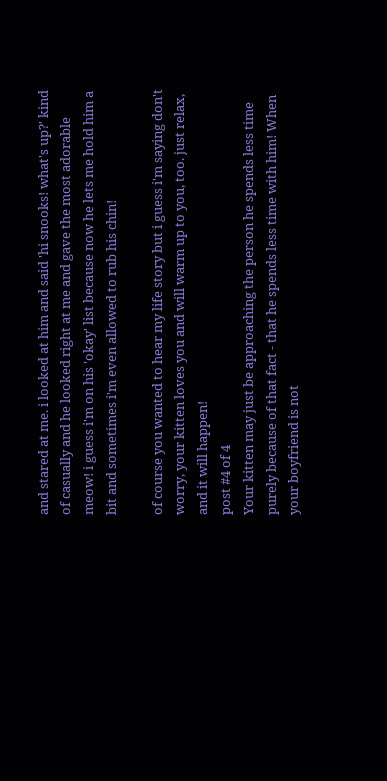and stared at me. i looked at him and said 'hi snooks! what's up?' kind of casually and he looked right at me and gave the most adorable meow! i guess i'm on his 'okay' list because now he lets me hold him a bit and sometimes i'm even allowed to rub his chin!

of course you wanted to hear my life story but i guess i'm saying don't worry, your kitten loves you and will warm up to you, too. just relax, and it will happen!
post #4 of 4
Your kitten may just be approaching the person he spends less time purely because of that fact - that he spends less time with him! When your boyfriend is not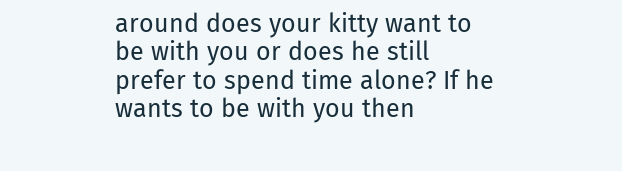around does your kitty want to be with you or does he still prefer to spend time alone? If he wants to be with you then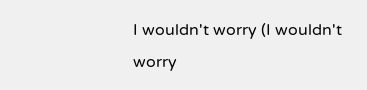I wouldn't worry (I wouldn't worry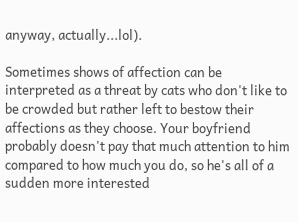anyway, actually...lol).

Sometimes shows of affection can be interpreted as a threat by cats who don't like to be crowded but rather left to bestow their affections as they choose. Your boyfriend probably doesn't pay that much attention to him compared to how much you do, so he's all of a sudden more interested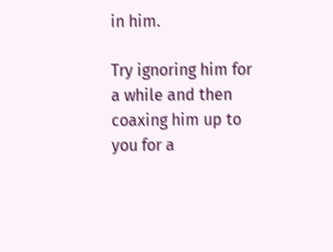in him.

Try ignoring him for a while and then coaxing him up to you for a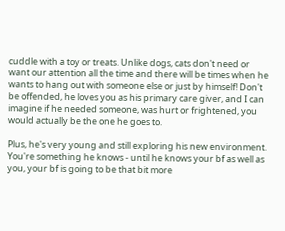cuddle with a toy or treats. Unlike dogs, cats don't need or want our attention all the time and there will be times when he wants to hang out with someone else or just by himself! Don't be offended, he loves you as his primary care giver, and I can imagine if he needed someone, was hurt or frightened, you would actually be the one he goes to.

Plus, he's very young and still exploring his new environment. You're something he knows - until he knows your bf as well as you, your bf is going to be that bit more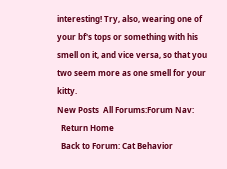interesting! Try, also, wearing one of your bf's tops or something with his smell on it, and vice versa, so that you two seem more as one smell for your kitty.
New Posts  All Forums:Forum Nav:
  Return Home
  Back to Forum: Cat Behavior